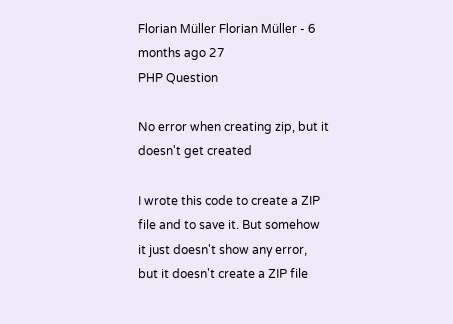Florian Müller Florian Müller - 6 months ago 27
PHP Question

No error when creating zip, but it doesn't get created

I wrote this code to create a ZIP file and to save it. But somehow it just doesn't show any error, but it doesn't create a ZIP file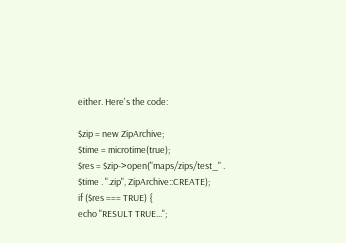either. Here's the code:

$zip = new ZipArchive;
$time = microtime(true);
$res = $zip->open("maps/zips/test_" . $time . ".zip", ZipArchive::CREATE);
if ($res === TRUE) {
echo "RESULT TRUE...";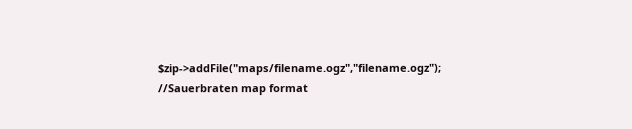$zip->addFile("maps/filename.ogz","filename.ogz"); //Sauerbraten map format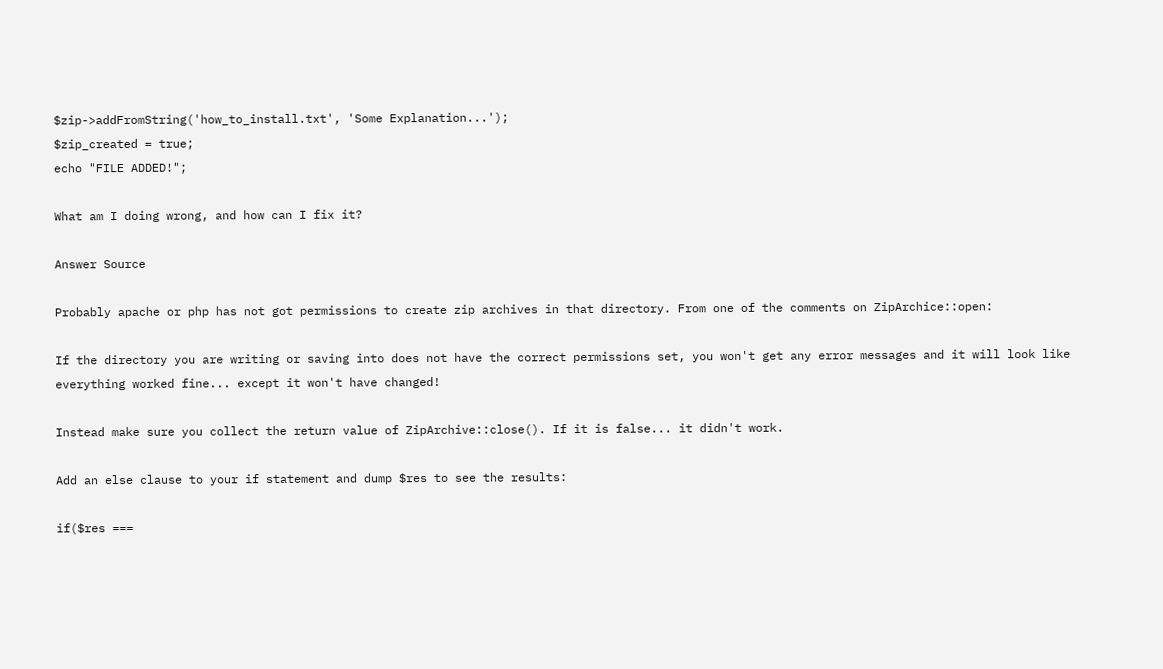$zip->addFromString('how_to_install.txt', 'Some Explanation...');
$zip_created = true;
echo "FILE ADDED!";

What am I doing wrong, and how can I fix it?

Answer Source

Probably apache or php has not got permissions to create zip archives in that directory. From one of the comments on ZipArchice::open:

If the directory you are writing or saving into does not have the correct permissions set, you won't get any error messages and it will look like everything worked fine... except it won't have changed!

Instead make sure you collect the return value of ZipArchive::close(). If it is false... it didn't work.

Add an else clause to your if statement and dump $res to see the results:

if($res ===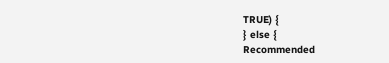TRUE) {
} else {
Recommended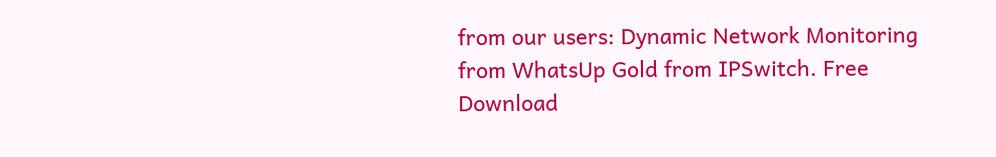from our users: Dynamic Network Monitoring from WhatsUp Gold from IPSwitch. Free Download